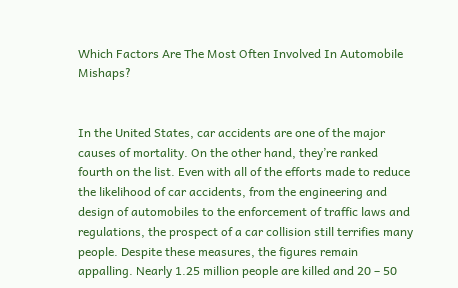Which Factors Are The Most Often Involved In Automobile Mishaps?


In the United States, car accidents are one of the major causes of mortality. On the other hand, they’re ranked fourth on the list. Even with all of the efforts made to reduce the likelihood of car accidents, from the engineering and design of automobiles to the enforcement of traffic laws and regulations, the prospect of a car collision still terrifies many people. Despite these measures, the figures remain appalling. Nearly 1.25 million people are killed and 20 – 50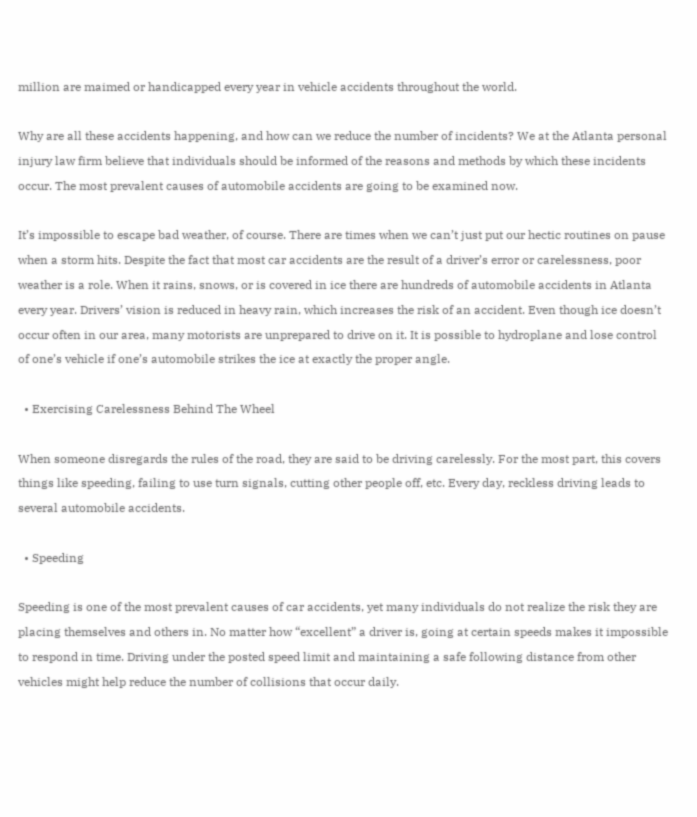million are maimed or handicapped every year in vehicle accidents throughout the world.

Why are all these accidents happening, and how can we reduce the number of incidents? We at the Atlanta personal injury law firm believe that individuals should be informed of the reasons and methods by which these incidents occur. The most prevalent causes of automobile accidents are going to be examined now.

It’s impossible to escape bad weather, of course. There are times when we can’t just put our hectic routines on pause when a storm hits. Despite the fact that most car accidents are the result of a driver’s error or carelessness, poor weather is a role. When it rains, snows, or is covered in ice there are hundreds of automobile accidents in Atlanta every year. Drivers’ vision is reduced in heavy rain, which increases the risk of an accident. Even though ice doesn’t occur often in our area, many motorists are unprepared to drive on it. It is possible to hydroplane and lose control of one’s vehicle if one’s automobile strikes the ice at exactly the proper angle.

  • Exercising Carelessness Behind The Wheel

When someone disregards the rules of the road, they are said to be driving carelessly. For the most part, this covers things like speeding, failing to use turn signals, cutting other people off, etc. Every day, reckless driving leads to several automobile accidents.

  • Speeding

Speeding is one of the most prevalent causes of car accidents, yet many individuals do not realize the risk they are placing themselves and others in. No matter how “excellent” a driver is, going at certain speeds makes it impossible to respond in time. Driving under the posted speed limit and maintaining a safe following distance from other vehicles might help reduce the number of collisions that occur daily.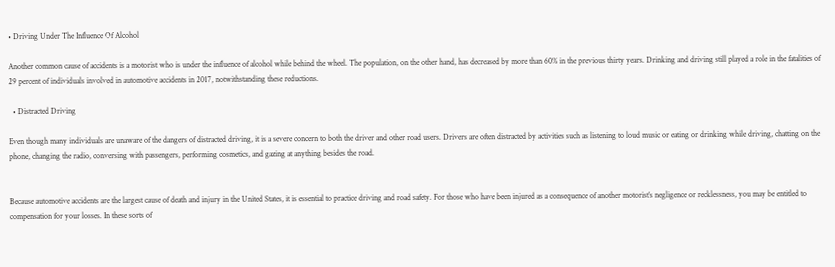• Driving Under The Influence Of Alcohol

Another common cause of accidents is a motorist who is under the influence of alcohol while behind the wheel. The population, on the other hand, has decreased by more than 60% in the previous thirty years. Drinking and driving still played a role in the fatalities of 29 percent of individuals involved in automotive accidents in 2017, notwithstanding these reductions.

  • Distracted Driving

Even though many individuals are unaware of the dangers of distracted driving, it is a severe concern to both the driver and other road users. Drivers are often distracted by activities such as listening to loud music or eating or drinking while driving, chatting on the phone, changing the radio, conversing with passengers, performing cosmetics, and gazing at anything besides the road.


Because automotive accidents are the largest cause of death and injury in the United States, it is essential to practice driving and road safety. For those who have been injured as a consequence of another motorist’s negligence or recklessness, you may be entitled to compensation for your losses. In these sorts of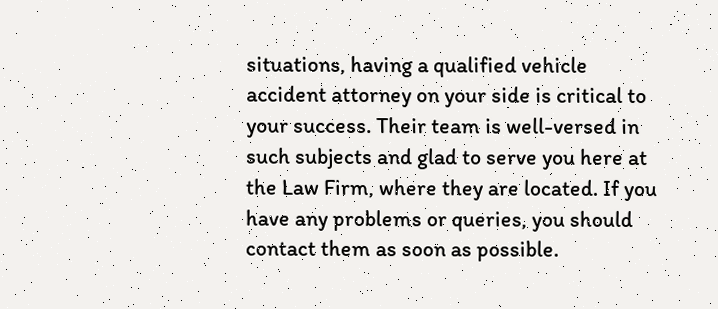situations, having a qualified vehicle accident attorney on your side is critical to your success. Their team is well-versed in such subjects and glad to serve you here at the Law Firm, where they are located. If you have any problems or queries, you should contact them as soon as possible.